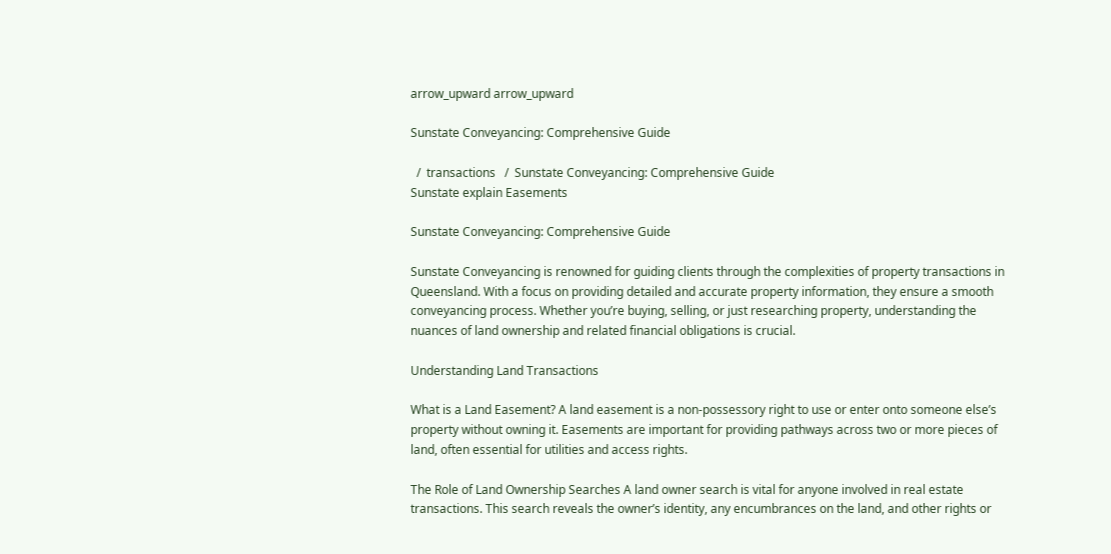arrow_upward arrow_upward

Sunstate Conveyancing: Comprehensive Guide

  /  transactions   /  Sunstate Conveyancing: Comprehensive Guide
Sunstate explain Easements

Sunstate Conveyancing: Comprehensive Guide

Sunstate Conveyancing is renowned for guiding clients through the complexities of property transactions in Queensland. With a focus on providing detailed and accurate property information, they ensure a smooth conveyancing process. Whether you’re buying, selling, or just researching property, understanding the nuances of land ownership and related financial obligations is crucial.

Understanding Land Transactions

What is a Land Easement? A land easement is a non-possessory right to use or enter onto someone else’s property without owning it. Easements are important for providing pathways across two or more pieces of land, often essential for utilities and access rights.

The Role of Land Ownership Searches A land owner search is vital for anyone involved in real estate transactions. This search reveals the owner’s identity, any encumbrances on the land, and other rights or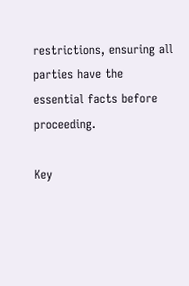restrictions, ensuring all parties have the essential facts before proceeding.

Key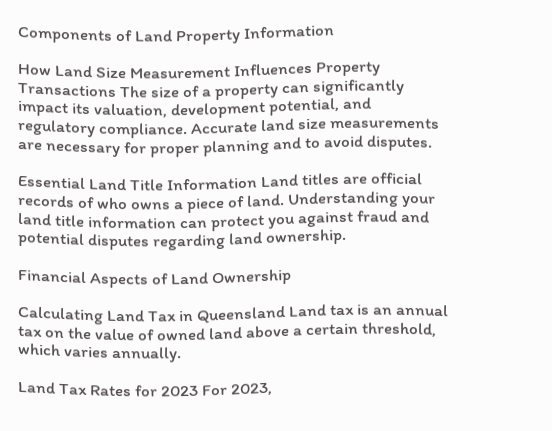Components of Land Property Information

How Land Size Measurement Influences Property Transactions The size of a property can significantly impact its valuation, development potential, and regulatory compliance. Accurate land size measurements are necessary for proper planning and to avoid disputes.

Essential Land Title Information Land titles are official records of who owns a piece of land. Understanding your land title information can protect you against fraud and potential disputes regarding land ownership.

Financial Aspects of Land Ownership

Calculating Land Tax in Queensland Land tax is an annual tax on the value of owned land above a certain threshold, which varies annually.

Land Tax Rates for 2023 For 2023,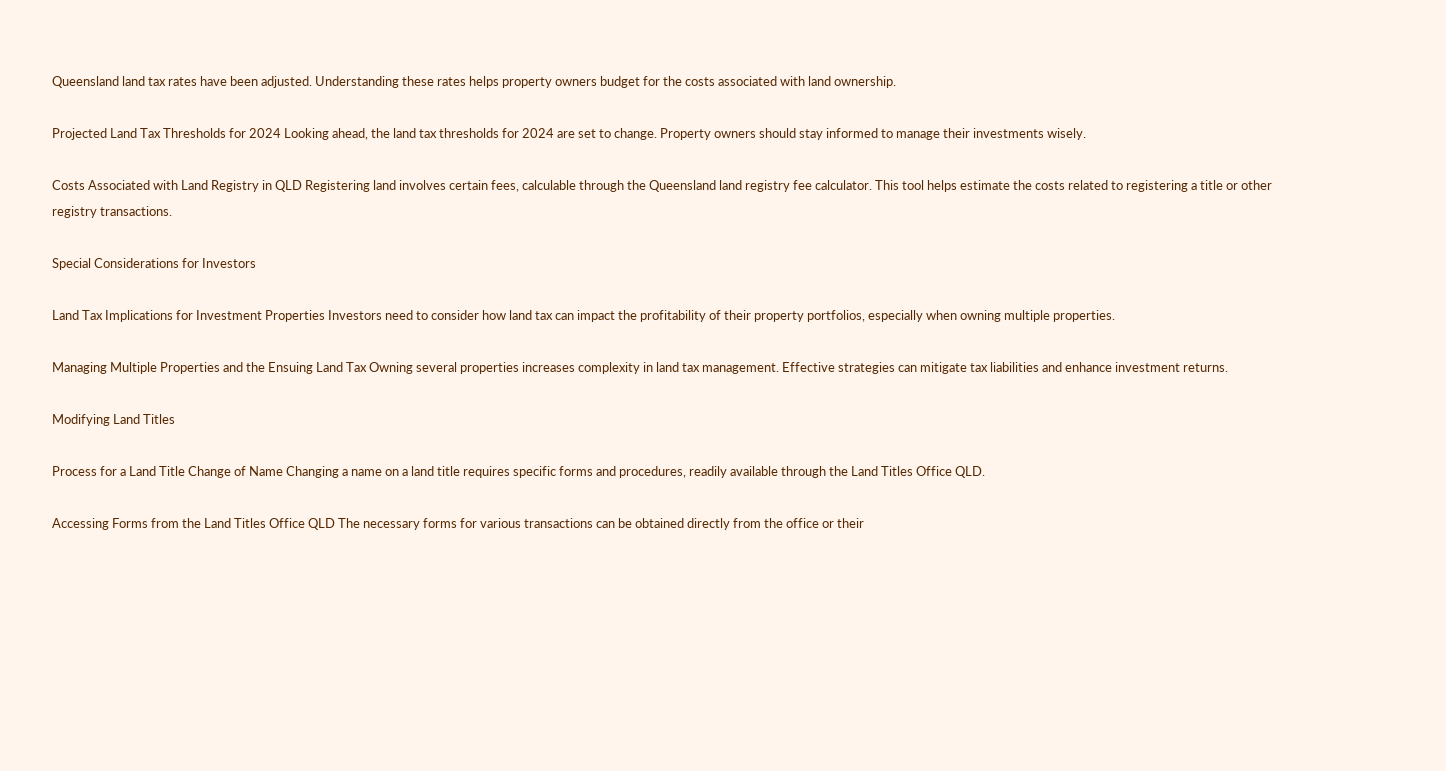Queensland land tax rates have been adjusted. Understanding these rates helps property owners budget for the costs associated with land ownership.

Projected Land Tax Thresholds for 2024 Looking ahead, the land tax thresholds for 2024 are set to change. Property owners should stay informed to manage their investments wisely.

Costs Associated with Land Registry in QLD Registering land involves certain fees, calculable through the Queensland land registry fee calculator. This tool helps estimate the costs related to registering a title or other registry transactions.

Special Considerations for Investors

Land Tax Implications for Investment Properties Investors need to consider how land tax can impact the profitability of their property portfolios, especially when owning multiple properties.

Managing Multiple Properties and the Ensuing Land Tax Owning several properties increases complexity in land tax management. Effective strategies can mitigate tax liabilities and enhance investment returns.

Modifying Land Titles

Process for a Land Title Change of Name Changing a name on a land title requires specific forms and procedures, readily available through the Land Titles Office QLD.

Accessing Forms from the Land Titles Office QLD The necessary forms for various transactions can be obtained directly from the office or their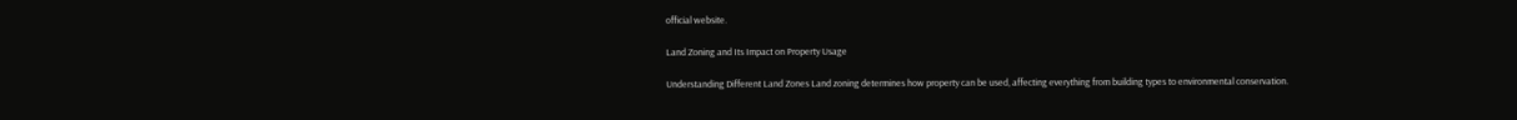official website.

Land Zoning and Its Impact on Property Usage

Understanding Different Land Zones Land zoning determines how property can be used, affecting everything from building types to environmental conservation.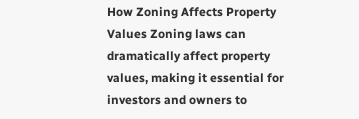How Zoning Affects Property Values Zoning laws can dramatically affect property values, making it essential for investors and owners to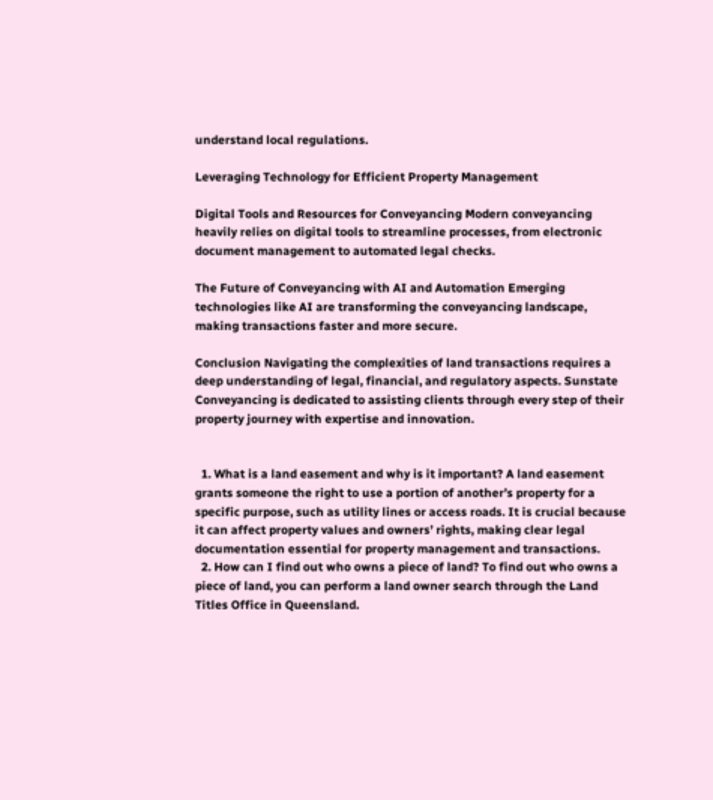understand local regulations.

Leveraging Technology for Efficient Property Management

Digital Tools and Resources for Conveyancing Modern conveyancing heavily relies on digital tools to streamline processes, from electronic document management to automated legal checks.

The Future of Conveyancing with AI and Automation Emerging technologies like AI are transforming the conveyancing landscape, making transactions faster and more secure.

Conclusion Navigating the complexities of land transactions requires a deep understanding of legal, financial, and regulatory aspects. Sunstate Conveyancing is dedicated to assisting clients through every step of their property journey with expertise and innovation.


  1. What is a land easement and why is it important? A land easement grants someone the right to use a portion of another’s property for a specific purpose, such as utility lines or access roads. It is crucial because it can affect property values and owners’ rights, making clear legal documentation essential for property management and transactions.
  2. How can I find out who owns a piece of land? To find out who owns a piece of land, you can perform a land owner search through the Land Titles Office in Queensland.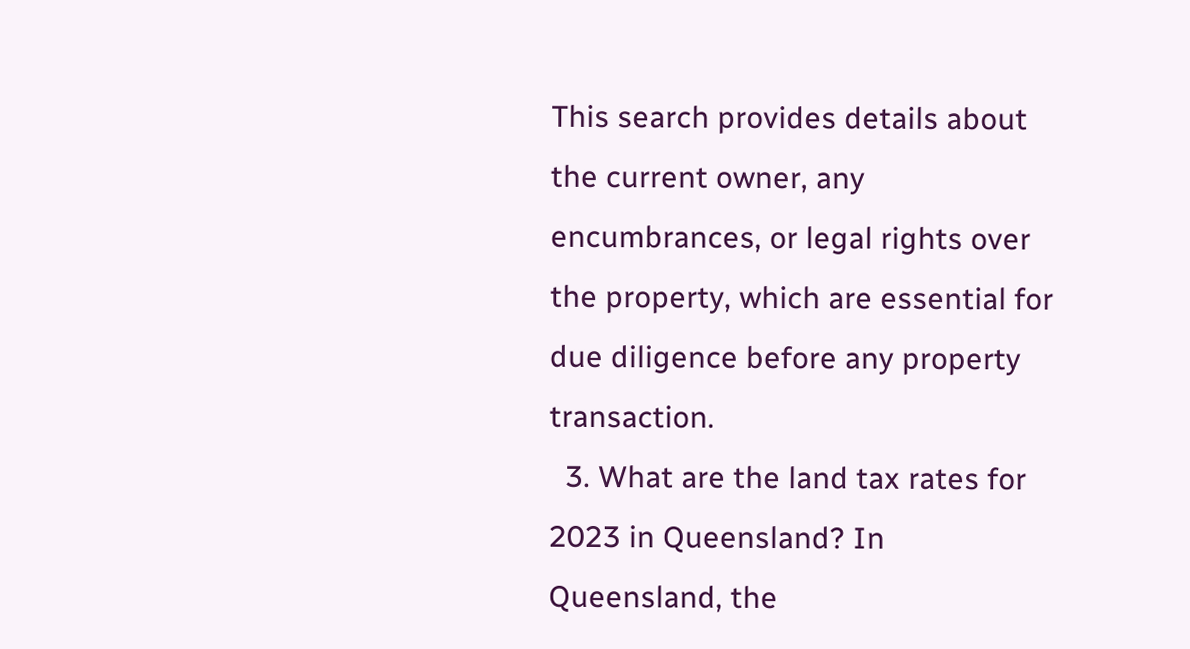This search provides details about the current owner, any encumbrances, or legal rights over the property, which are essential for due diligence before any property transaction.
  3. What are the land tax rates for 2023 in Queensland? In Queensland, the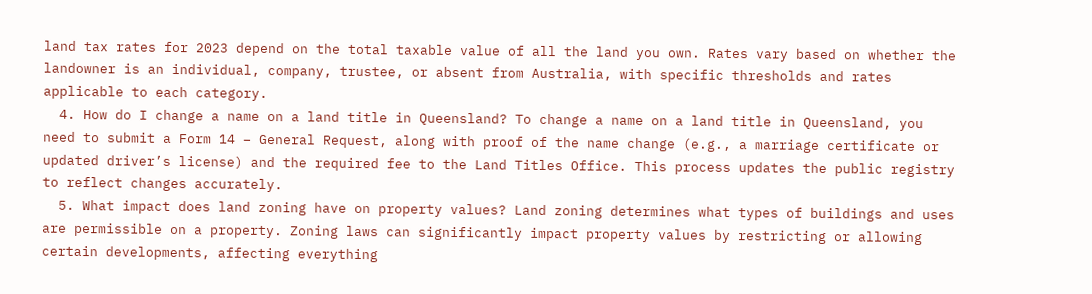land tax rates for 2023 depend on the total taxable value of all the land you own. Rates vary based on whether the landowner is an individual, company, trustee, or absent from Australia, with specific thresholds and rates applicable to each category.
  4. How do I change a name on a land title in Queensland? To change a name on a land title in Queensland, you need to submit a Form 14 – General Request, along with proof of the name change (e.g., a marriage certificate or updated driver’s license) and the required fee to the Land Titles Office. This process updates the public registry to reflect changes accurately.
  5. What impact does land zoning have on property values? Land zoning determines what types of buildings and uses are permissible on a property. Zoning laws can significantly impact property values by restricting or allowing certain developments, affecting everything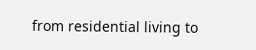from residential living to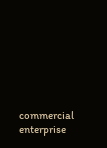commercial enterprise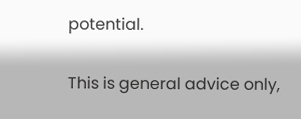potential.

This is general advice only,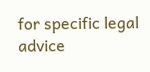for specific legal advice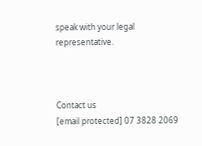speak with your legal representative.



Contact us
[email protected] 07 3828 2069